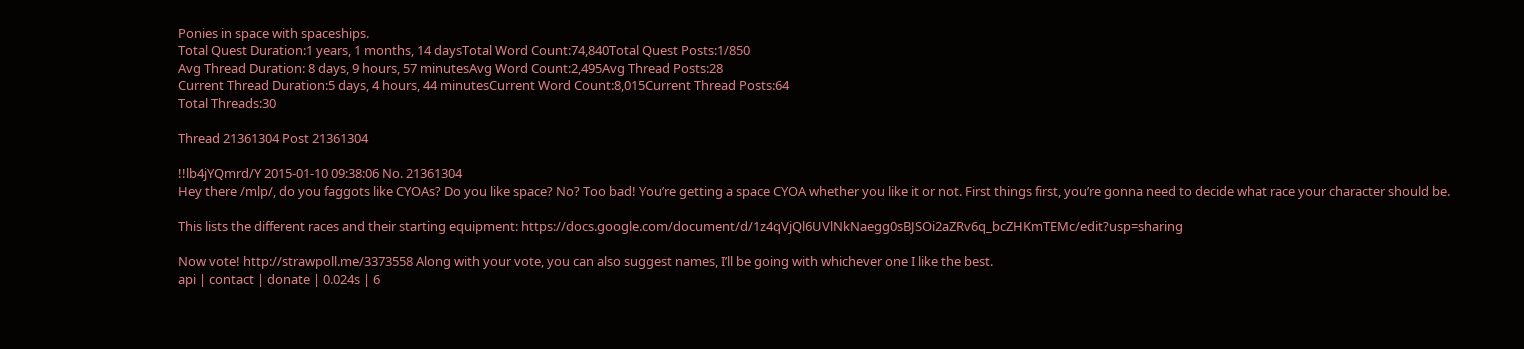Ponies in space with spaceships.
Total Quest Duration:1 years, 1 months, 14 daysTotal Word Count:74,840Total Quest Posts:1/850
Avg Thread Duration: 8 days, 9 hours, 57 minutesAvg Word Count:2,495Avg Thread Posts:28
Current Thread Duration:5 days, 4 hours, 44 minutesCurrent Word Count:8,015Current Thread Posts:64
Total Threads:30

Thread 21361304 Post 21361304

!!lb4jYQmrd/Y 2015-01-10 09:38:06 No. 21361304
Hey there /mlp/, do you faggots like CYOAs? Do you like space? No? Too bad! You’re getting a space CYOA whether you like it or not. First things first, you’re gonna need to decide what race your character should be.

This lists the different races and their starting equipment: https://docs.google.com/document/d/1z4qVjQl6UVlNkNaegg0sBJSOi2aZRv6q_bcZHKmTEMc/edit?usp=sharing

Now vote! http://strawpoll.me/3373558 Along with your vote, you can also suggest names, I’ll be going with whichever one I like the best.
api | contact | donate | 0.024s | 6